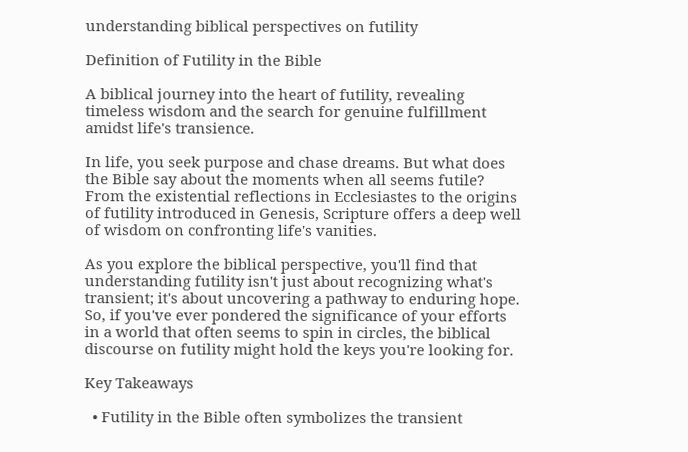understanding biblical perspectives on futility

Definition of Futility in the Bible

A biblical journey into the heart of futility, revealing timeless wisdom and the search for genuine fulfillment amidst life's transience.

In life, you seek purpose and chase dreams. But what does the Bible say about the moments when all seems futile? From the existential reflections in Ecclesiastes to the origins of futility introduced in Genesis, Scripture offers a deep well of wisdom on confronting life's vanities.

As you explore the biblical perspective, you'll find that understanding futility isn't just about recognizing what's transient; it's about uncovering a pathway to enduring hope. So, if you've ever pondered the significance of your efforts in a world that often seems to spin in circles, the biblical discourse on futility might hold the keys you're looking for.

Key Takeaways

  • Futility in the Bible often symbolizes the transient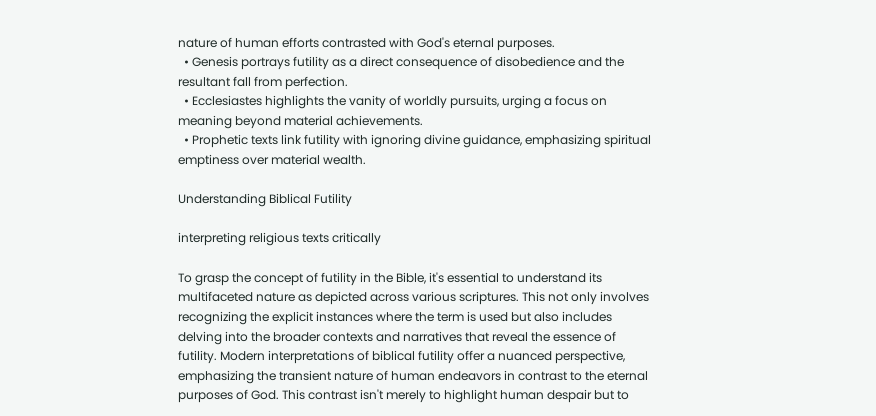nature of human efforts contrasted with God's eternal purposes.
  • Genesis portrays futility as a direct consequence of disobedience and the resultant fall from perfection.
  • Ecclesiastes highlights the vanity of worldly pursuits, urging a focus on meaning beyond material achievements.
  • Prophetic texts link futility with ignoring divine guidance, emphasizing spiritual emptiness over material wealth.

Understanding Biblical Futility

interpreting religious texts critically

To grasp the concept of futility in the Bible, it's essential to understand its multifaceted nature as depicted across various scriptures. This not only involves recognizing the explicit instances where the term is used but also includes delving into the broader contexts and narratives that reveal the essence of futility. Modern interpretations of biblical futility offer a nuanced perspective, emphasizing the transient nature of human endeavors in contrast to the eternal purposes of God. This contrast isn't merely to highlight human despair but to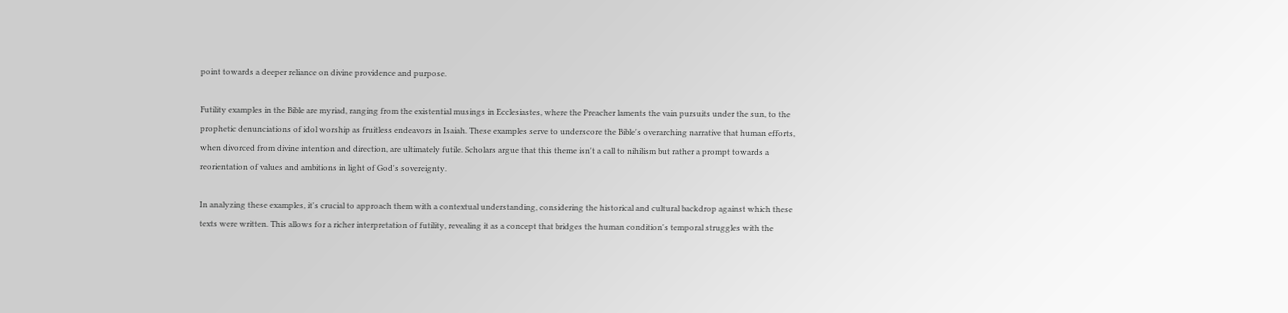point towards a deeper reliance on divine providence and purpose.

Futility examples in the Bible are myriad, ranging from the existential musings in Ecclesiastes, where the Preacher laments the vain pursuits under the sun, to the prophetic denunciations of idol worship as fruitless endeavors in Isaiah. These examples serve to underscore the Bible's overarching narrative that human efforts, when divorced from divine intention and direction, are ultimately futile. Scholars argue that this theme isn't a call to nihilism but rather a prompt towards a reorientation of values and ambitions in light of God's sovereignty.

In analyzing these examples, it's crucial to approach them with a contextual understanding, considering the historical and cultural backdrop against which these texts were written. This allows for a richer interpretation of futility, revealing it as a concept that bridges the human condition's temporal struggles with the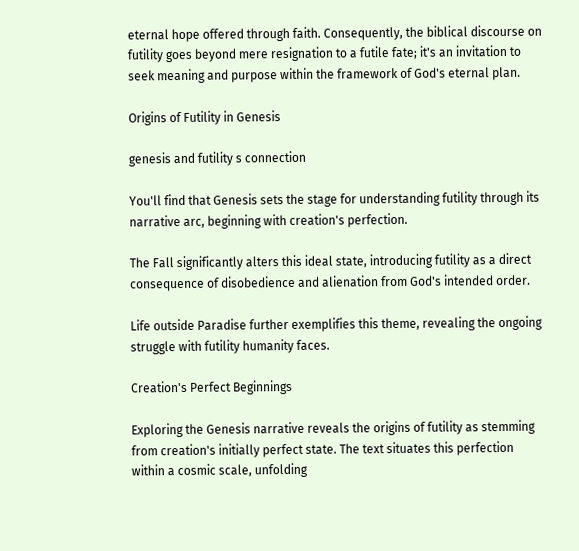eternal hope offered through faith. Consequently, the biblical discourse on futility goes beyond mere resignation to a futile fate; it's an invitation to seek meaning and purpose within the framework of God's eternal plan.

Origins of Futility in Genesis

genesis and futility s connection

You'll find that Genesis sets the stage for understanding futility through its narrative arc, beginning with creation's perfection.

The Fall significantly alters this ideal state, introducing futility as a direct consequence of disobedience and alienation from God's intended order.

Life outside Paradise further exemplifies this theme, revealing the ongoing struggle with futility humanity faces.

Creation's Perfect Beginnings

Exploring the Genesis narrative reveals the origins of futility as stemming from creation's initially perfect state. The text situates this perfection within a cosmic scale, unfolding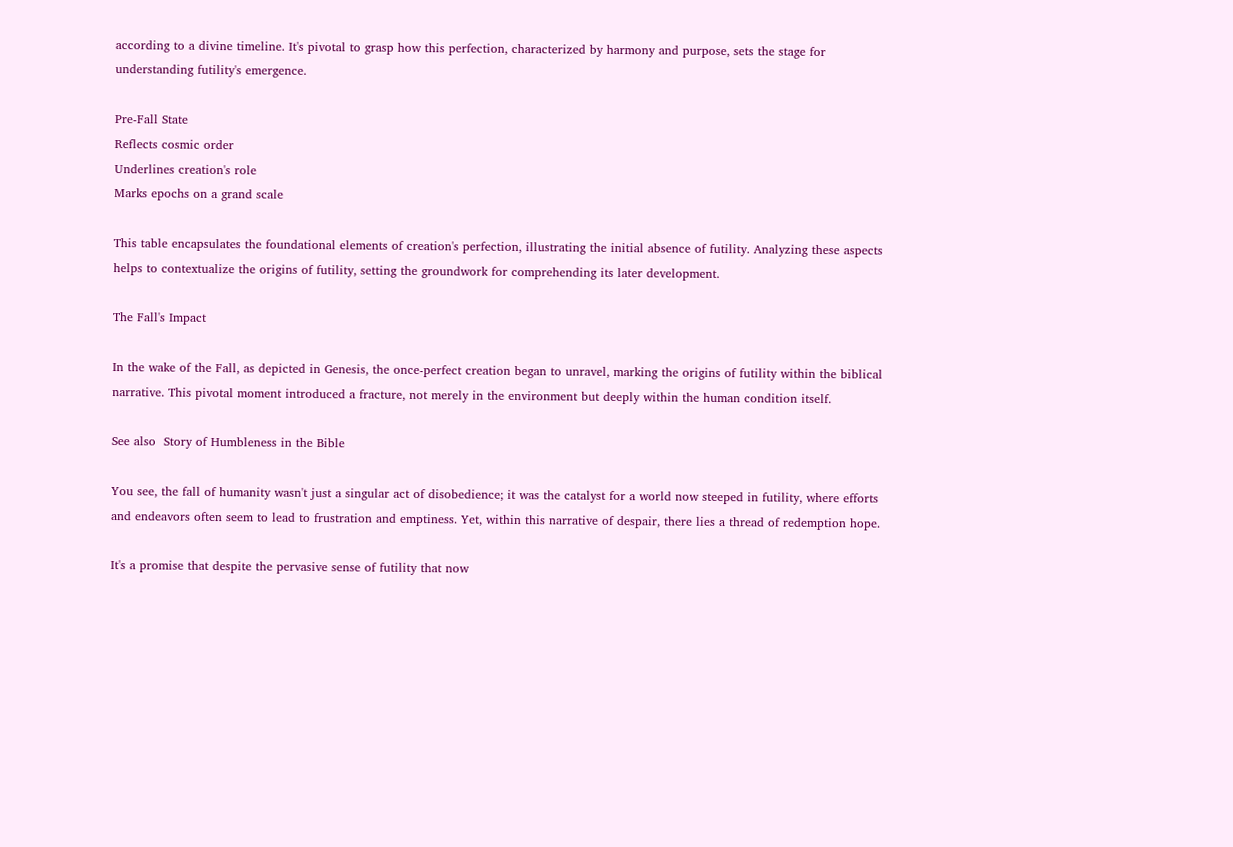according to a divine timeline. It's pivotal to grasp how this perfection, characterized by harmony and purpose, sets the stage for understanding futility's emergence.

Pre-Fall State
Reflects cosmic order
Underlines creation's role
Marks epochs on a grand scale

This table encapsulates the foundational elements of creation's perfection, illustrating the initial absence of futility. Analyzing these aspects helps to contextualize the origins of futility, setting the groundwork for comprehending its later development.

The Fall's Impact

In the wake of the Fall, as depicted in Genesis, the once-perfect creation began to unravel, marking the origins of futility within the biblical narrative. This pivotal moment introduced a fracture, not merely in the environment but deeply within the human condition itself.

See also  Story of Humbleness in the Bible

You see, the fall of humanity wasn't just a singular act of disobedience; it was the catalyst for a world now steeped in futility, where efforts and endeavors often seem to lead to frustration and emptiness. Yet, within this narrative of despair, there lies a thread of redemption hope.

It's a promise that despite the pervasive sense of futility that now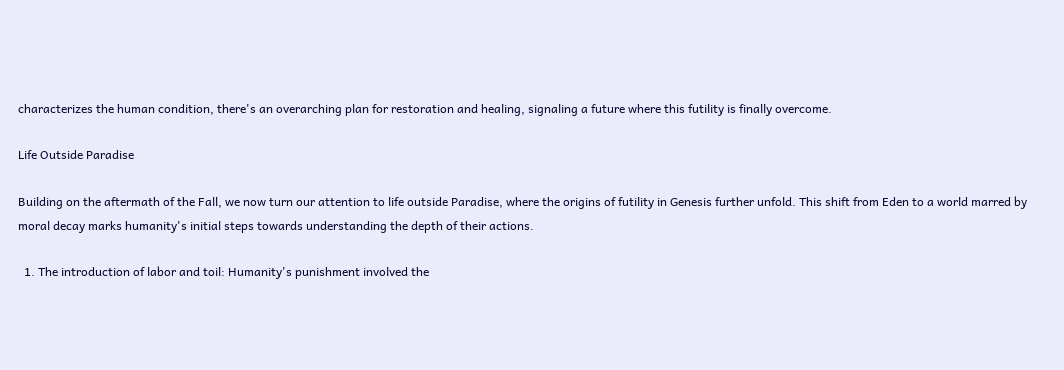characterizes the human condition, there's an overarching plan for restoration and healing, signaling a future where this futility is finally overcome.

Life Outside Paradise

Building on the aftermath of the Fall, we now turn our attention to life outside Paradise, where the origins of futility in Genesis further unfold. This shift from Eden to a world marred by moral decay marks humanity's initial steps towards understanding the depth of their actions.

  1. The introduction of labor and toil: Humanity's punishment involved the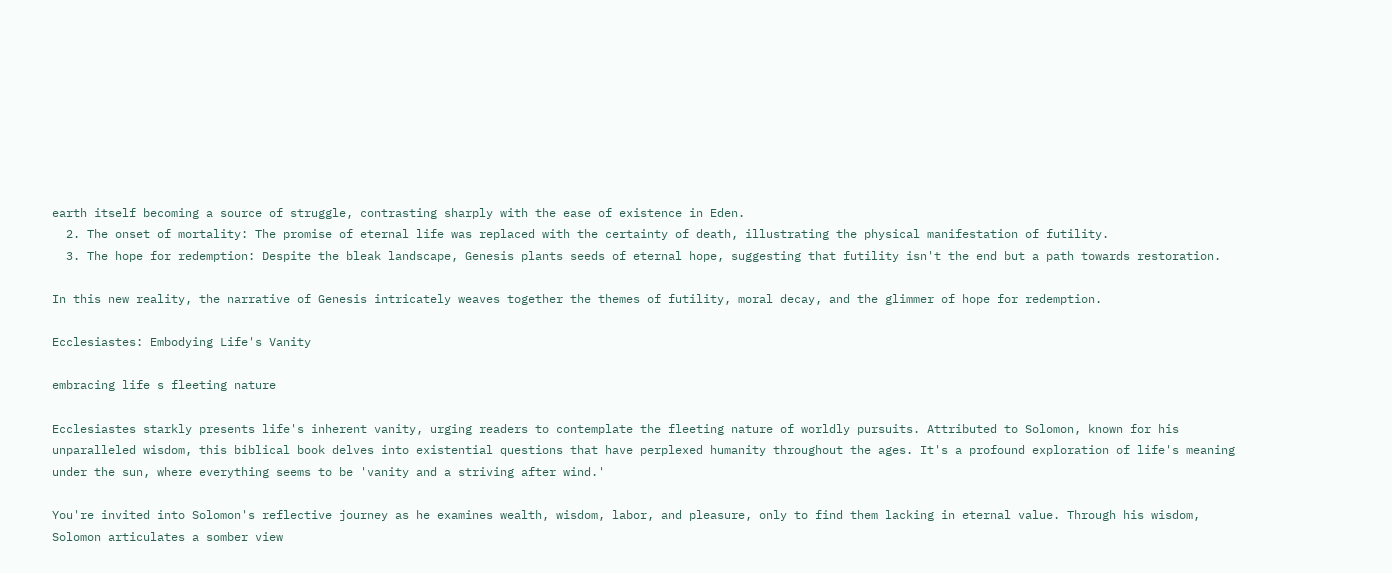earth itself becoming a source of struggle, contrasting sharply with the ease of existence in Eden.
  2. The onset of mortality: The promise of eternal life was replaced with the certainty of death, illustrating the physical manifestation of futility.
  3. The hope for redemption: Despite the bleak landscape, Genesis plants seeds of eternal hope, suggesting that futility isn't the end but a path towards restoration.

In this new reality, the narrative of Genesis intricately weaves together the themes of futility, moral decay, and the glimmer of hope for redemption.

Ecclesiastes: Embodying Life's Vanity

embracing life s fleeting nature

Ecclesiastes starkly presents life's inherent vanity, urging readers to contemplate the fleeting nature of worldly pursuits. Attributed to Solomon, known for his unparalleled wisdom, this biblical book delves into existential questions that have perplexed humanity throughout the ages. It's a profound exploration of life's meaning under the sun, where everything seems to be 'vanity and a striving after wind.'

You're invited into Solomon's reflective journey as he examines wealth, wisdom, labor, and pleasure, only to find them lacking in eternal value. Through his wisdom, Solomon articulates a somber view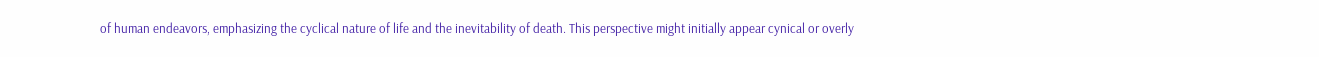of human endeavors, emphasizing the cyclical nature of life and the inevitability of death. This perspective might initially appear cynical or overly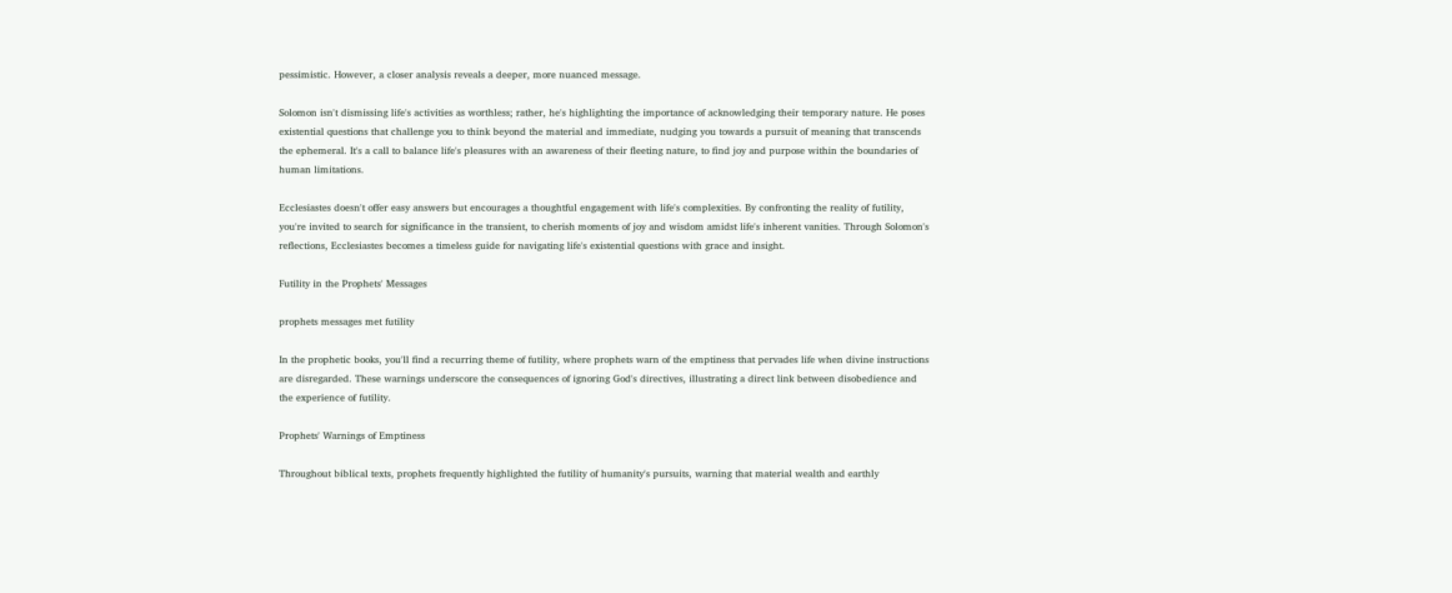pessimistic. However, a closer analysis reveals a deeper, more nuanced message.

Solomon isn't dismissing life's activities as worthless; rather, he's highlighting the importance of acknowledging their temporary nature. He poses existential questions that challenge you to think beyond the material and immediate, nudging you towards a pursuit of meaning that transcends the ephemeral. It's a call to balance life's pleasures with an awareness of their fleeting nature, to find joy and purpose within the boundaries of human limitations.

Ecclesiastes doesn't offer easy answers but encourages a thoughtful engagement with life's complexities. By confronting the reality of futility, you're invited to search for significance in the transient, to cherish moments of joy and wisdom amidst life's inherent vanities. Through Solomon's reflections, Ecclesiastes becomes a timeless guide for navigating life's existential questions with grace and insight.

Futility in the Prophets' Messages

prophets messages met futility

In the prophetic books, you'll find a recurring theme of futility, where prophets warn of the emptiness that pervades life when divine instructions are disregarded. These warnings underscore the consequences of ignoring God's directives, illustrating a direct link between disobedience and the experience of futility.

Prophets' Warnings of Emptiness

Throughout biblical texts, prophets frequently highlighted the futility of humanity's pursuits, warning that material wealth and earthly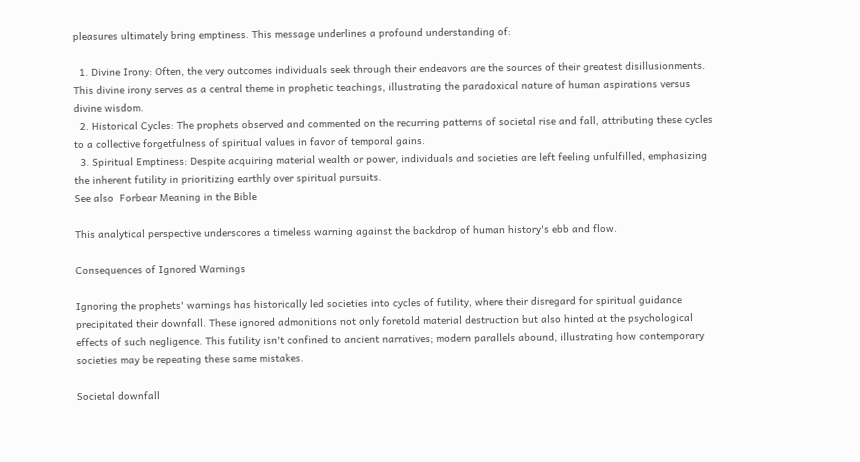pleasures ultimately bring emptiness. This message underlines a profound understanding of:

  1. Divine Irony: Often, the very outcomes individuals seek through their endeavors are the sources of their greatest disillusionments. This divine irony serves as a central theme in prophetic teachings, illustrating the paradoxical nature of human aspirations versus divine wisdom.
  2. Historical Cycles: The prophets observed and commented on the recurring patterns of societal rise and fall, attributing these cycles to a collective forgetfulness of spiritual values in favor of temporal gains.
  3. Spiritual Emptiness: Despite acquiring material wealth or power, individuals and societies are left feeling unfulfilled, emphasizing the inherent futility in prioritizing earthly over spiritual pursuits.
See also  Forbear Meaning in the Bible

This analytical perspective underscores a timeless warning against the backdrop of human history's ebb and flow.

Consequences of Ignored Warnings

Ignoring the prophets' warnings has historically led societies into cycles of futility, where their disregard for spiritual guidance precipitated their downfall. These ignored admonitions not only foretold material destruction but also hinted at the psychological effects of such negligence. This futility isn't confined to ancient narratives; modern parallels abound, illustrating how contemporary societies may be repeating these same mistakes.

Societal downfall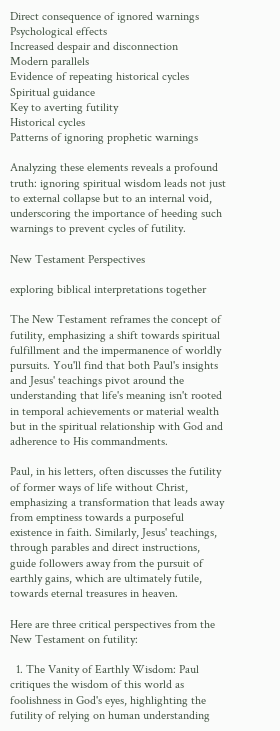Direct consequence of ignored warnings
Psychological effects
Increased despair and disconnection
Modern parallels
Evidence of repeating historical cycles
Spiritual guidance
Key to averting futility
Historical cycles
Patterns of ignoring prophetic warnings

Analyzing these elements reveals a profound truth: ignoring spiritual wisdom leads not just to external collapse but to an internal void, underscoring the importance of heeding such warnings to prevent cycles of futility.

New Testament Perspectives

exploring biblical interpretations together

The New Testament reframes the concept of futility, emphasizing a shift towards spiritual fulfillment and the impermanence of worldly pursuits. You'll find that both Paul's insights and Jesus' teachings pivot around the understanding that life's meaning isn't rooted in temporal achievements or material wealth but in the spiritual relationship with God and adherence to His commandments.

Paul, in his letters, often discusses the futility of former ways of life without Christ, emphasizing a transformation that leads away from emptiness towards a purposeful existence in faith. Similarly, Jesus' teachings, through parables and direct instructions, guide followers away from the pursuit of earthly gains, which are ultimately futile, towards eternal treasures in heaven.

Here are three critical perspectives from the New Testament on futility:

  1. The Vanity of Earthly Wisdom: Paul critiques the wisdom of this world as foolishness in God's eyes, highlighting the futility of relying on human understanding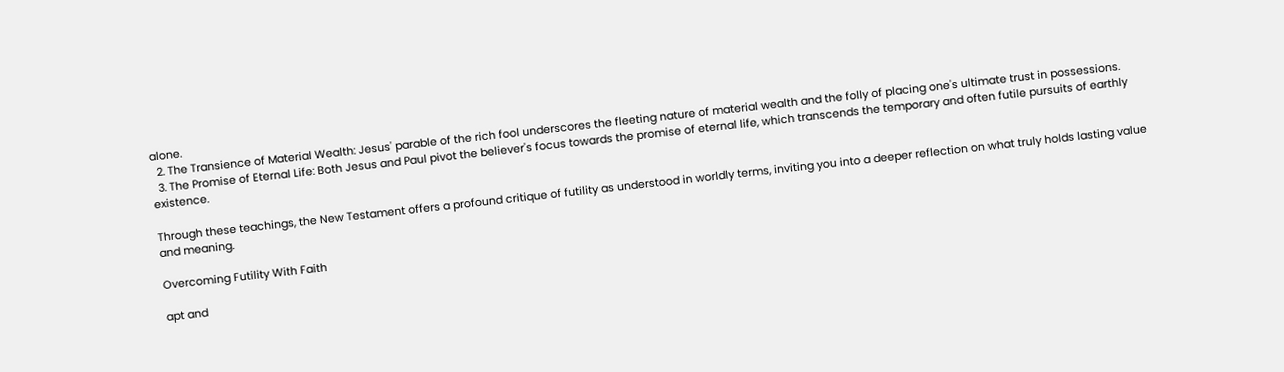alone.
  2. The Transience of Material Wealth: Jesus' parable of the rich fool underscores the fleeting nature of material wealth and the folly of placing one's ultimate trust in possessions.
  3. The Promise of Eternal Life: Both Jesus and Paul pivot the believer's focus towards the promise of eternal life, which transcends the temporary and often futile pursuits of earthly existence.

Through these teachings, the New Testament offers a profound critique of futility as understood in worldly terms, inviting you into a deeper reflection on what truly holds lasting value and meaning.

Overcoming Futility With Faith

apt and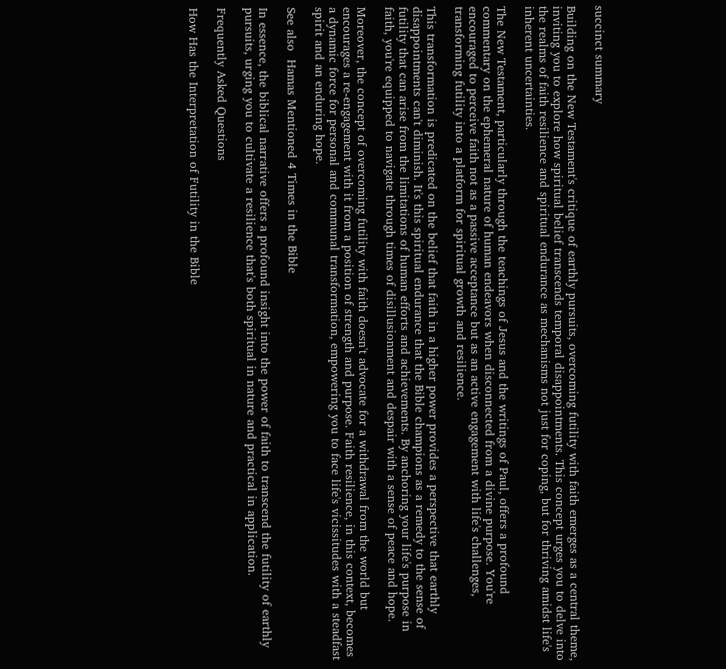succinct summary

Building on the New Testament's critique of earthly pursuits, overcoming futility with faith emerges as a central theme, inviting you to explore how spiritual belief transcends temporal disappointments. This concept urges you to delve into the realms of faith resilience and spiritual endurance as mechanisms not just for coping, but for thriving amidst life's inherent uncertainties.

The New Testament, particularly through the teachings of Jesus and the writings of Paul, offers a profound commentary on the ephemeral nature of human endeavors when disconnected from a divine purpose. You're encouraged to perceive faith not as a passive acceptance but as an active engagement with life's challenges, transforming futility into a platform for spiritual growth and resilience.

This transformation is predicated on the belief that faith in a higher power provides a perspective that earthly disappointments can't diminish. It's this spiritual endurance that the Bible champions as a remedy to the sense of futility that can arise from the limitations of human efforts and achievements. By anchoring your life's purpose in faith, you're equipped to navigate through times of disillusionment and despair with a sense of peace and hope.

Moreover, the concept of overcoming futility with faith doesn't advocate for a withdrawal from the world but encourages a re-engagement with it from a position of strength and purpose. Faith resilience, in this context, becomes a dynamic force for personal and communal transformation, empowering you to face life's vicissitudes with a steadfast spirit and an enduring hope.

See also  Hamas Mentioned 4 Times in the Bible

In essence, the biblical narrative offers a profound insight into the power of faith to transcend the futility of earthly pursuits, urging you to cultivate a resilience that's both spiritual in nature and practical in application.

Frequently Asked Questions

How Has the Interpretation of Futility in the Bible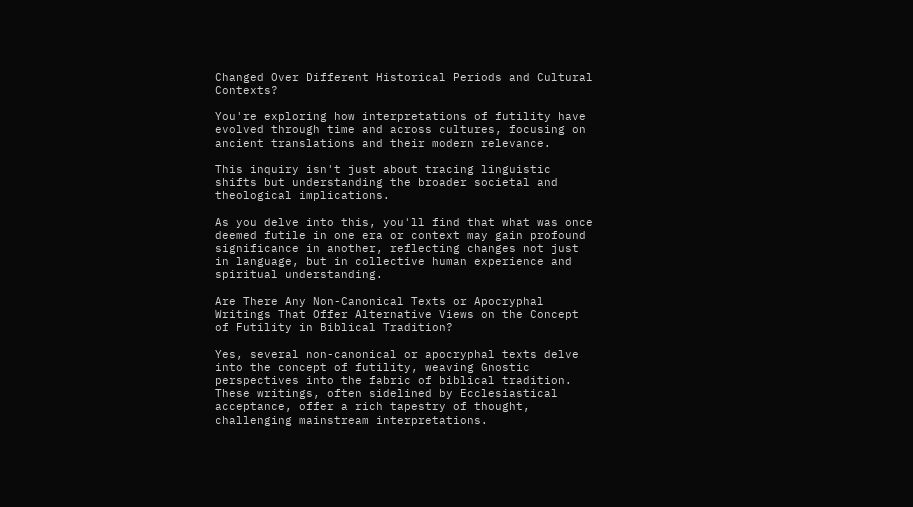Changed Over Different Historical Periods and Cultural Contexts?

You're exploring how interpretations of futility have evolved through time and across cultures, focusing on ancient translations and their modern relevance.

This inquiry isn't just about tracing linguistic shifts but understanding the broader societal and theological implications.

As you delve into this, you'll find that what was once deemed futile in one era or context may gain profound significance in another, reflecting changes not just in language, but in collective human experience and spiritual understanding.

Are There Any Non-Canonical Texts or Apocryphal Writings That Offer Alternative Views on the Concept of Futility in Biblical Tradition?

Yes, several non-canonical or apocryphal texts delve into the concept of futility, weaving Gnostic perspectives into the fabric of biblical tradition. These writings, often sidelined by Ecclesiastical acceptance, offer a rich tapestry of thought, challenging mainstream interpretations.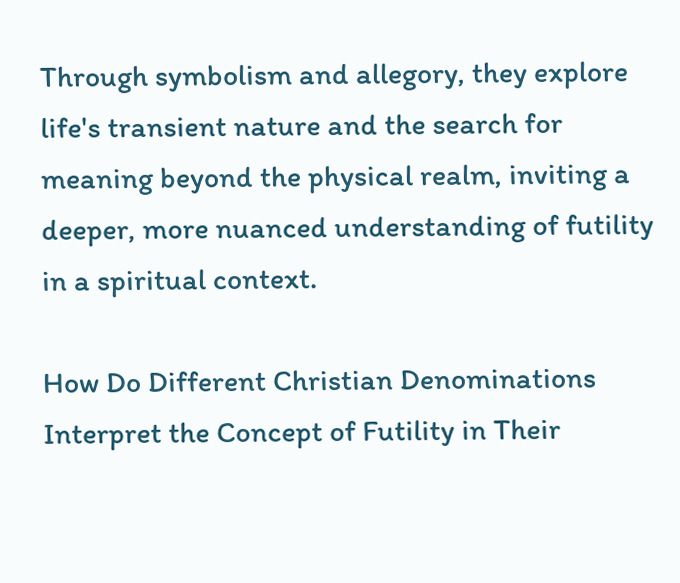Through symbolism and allegory, they explore life's transient nature and the search for meaning beyond the physical realm, inviting a deeper, more nuanced understanding of futility in a spiritual context.

How Do Different Christian Denominations Interpret the Concept of Futility in Their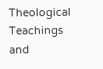Theological Teachings and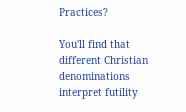Practices?

You'll find that different Christian denominations interpret futility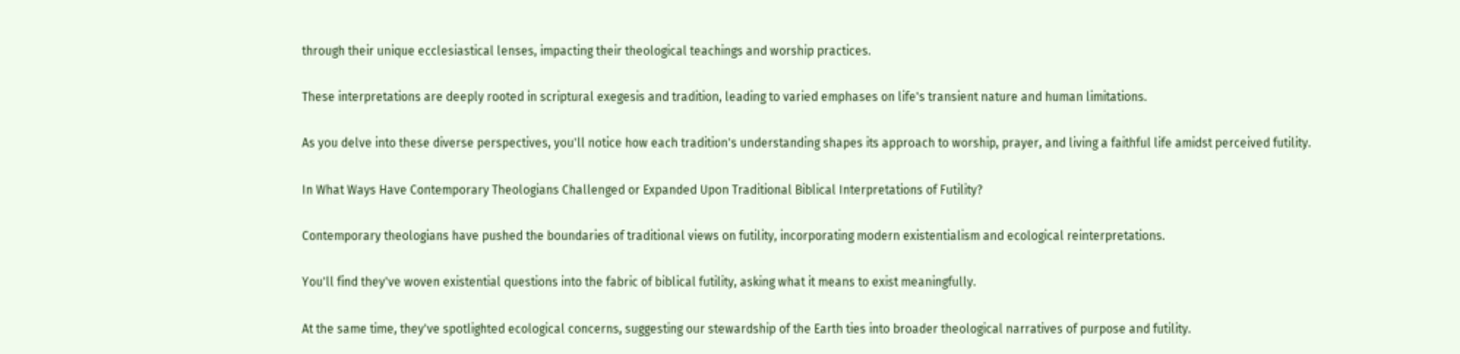through their unique ecclesiastical lenses, impacting their theological teachings and worship practices.

These interpretations are deeply rooted in scriptural exegesis and tradition, leading to varied emphases on life's transient nature and human limitations.

As you delve into these diverse perspectives, you'll notice how each tradition's understanding shapes its approach to worship, prayer, and living a faithful life amidst perceived futility.

In What Ways Have Contemporary Theologians Challenged or Expanded Upon Traditional Biblical Interpretations of Futility?

Contemporary theologians have pushed the boundaries of traditional views on futility, incorporating modern existentialism and ecological reinterpretations.

You'll find they've woven existential questions into the fabric of biblical futility, asking what it means to exist meaningfully.

At the same time, they've spotlighted ecological concerns, suggesting our stewardship of the Earth ties into broader theological narratives of purpose and futility.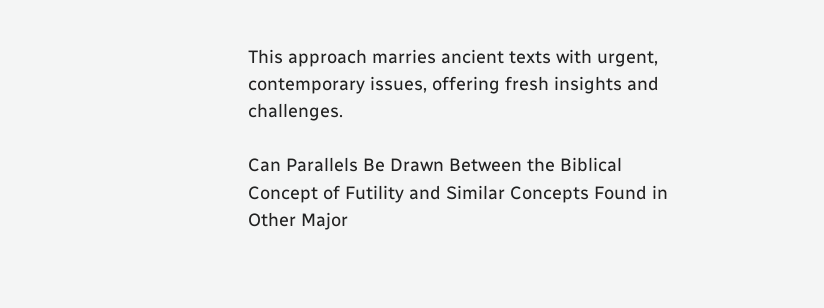This approach marries ancient texts with urgent, contemporary issues, offering fresh insights and challenges.

Can Parallels Be Drawn Between the Biblical Concept of Futility and Similar Concepts Found in Other Major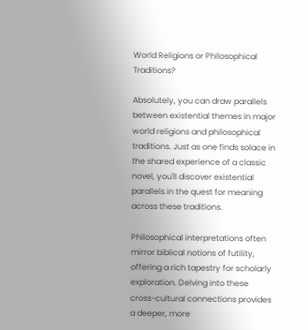World Religions or Philosophical Traditions?

Absolutely, you can draw parallels between existential themes in major world religions and philosophical traditions. Just as one finds solace in the shared experience of a classic novel, you'll discover existential parallels in the quest for meaning across these traditions.

Philosophical interpretations often mirror biblical notions of futility, offering a rich tapestry for scholarly exploration. Delving into these cross-cultural connections provides a deeper, more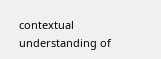contextual understanding of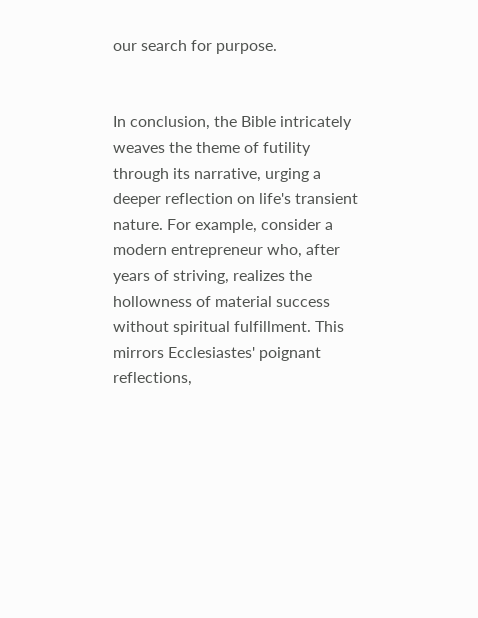our search for purpose.


In conclusion, the Bible intricately weaves the theme of futility through its narrative, urging a deeper reflection on life's transient nature. For example, consider a modern entrepreneur who, after years of striving, realizes the hollowness of material success without spiritual fulfillment. This mirrors Ecclesiastes' poignant reflections,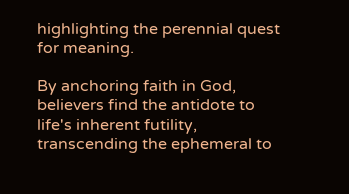highlighting the perennial quest for meaning.

By anchoring faith in God, believers find the antidote to life's inherent futility, transcending the ephemeral to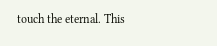touch the eternal. This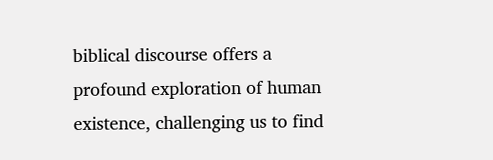biblical discourse offers a profound exploration of human existence, challenging us to find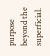purpose beyond the superficial.